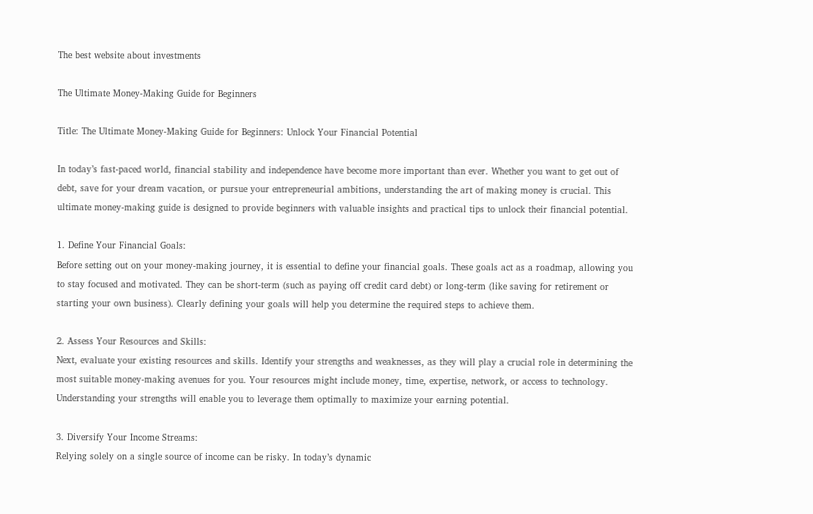The best website about investments

The Ultimate Money-Making Guide for Beginners

Title: The Ultimate Money-Making Guide for Beginners: Unlock Your Financial Potential

In today’s fast-paced world, financial stability and independence have become more important than ever. Whether you want to get out of debt, save for your dream vacation, or pursue your entrepreneurial ambitions, understanding the art of making money is crucial. This ultimate money-making guide is designed to provide beginners with valuable insights and practical tips to unlock their financial potential.

1. Define Your Financial Goals:
Before setting out on your money-making journey, it is essential to define your financial goals. These goals act as a roadmap, allowing you to stay focused and motivated. They can be short-term (such as paying off credit card debt) or long-term (like saving for retirement or starting your own business). Clearly defining your goals will help you determine the required steps to achieve them.

2. Assess Your Resources and Skills:
Next, evaluate your existing resources and skills. Identify your strengths and weaknesses, as they will play a crucial role in determining the most suitable money-making avenues for you. Your resources might include money, time, expertise, network, or access to technology. Understanding your strengths will enable you to leverage them optimally to maximize your earning potential.

3. Diversify Your Income Streams:
Relying solely on a single source of income can be risky. In today’s dynamic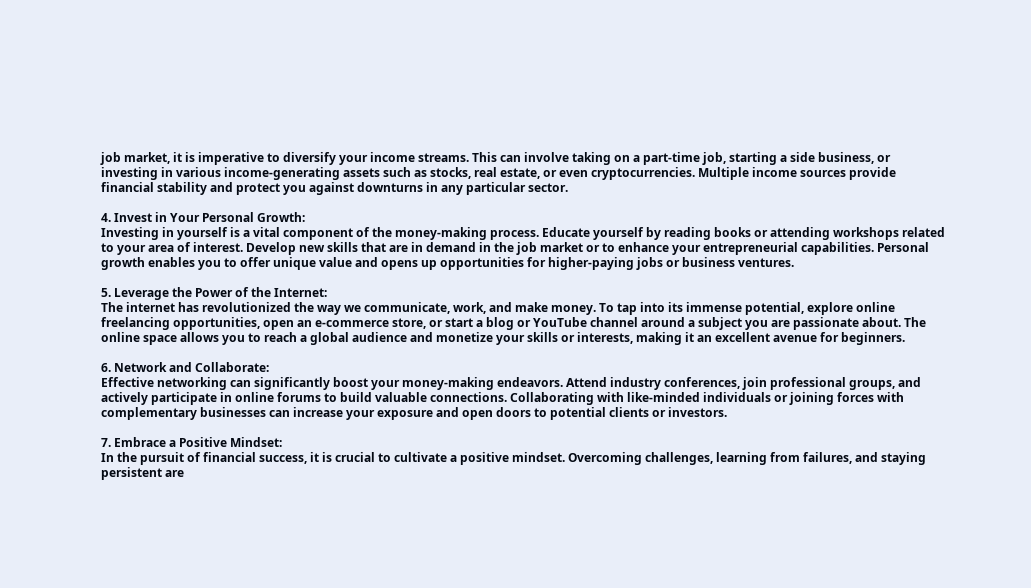job market, it is imperative to diversify your income streams. This can involve taking on a part-time job, starting a side business, or investing in various income-generating assets such as stocks, real estate, or even cryptocurrencies. Multiple income sources provide financial stability and protect you against downturns in any particular sector.

4. Invest in Your Personal Growth:
Investing in yourself is a vital component of the money-making process. Educate yourself by reading books or attending workshops related to your area of interest. Develop new skills that are in demand in the job market or to enhance your entrepreneurial capabilities. Personal growth enables you to offer unique value and opens up opportunities for higher-paying jobs or business ventures.

5. Leverage the Power of the Internet:
The internet has revolutionized the way we communicate, work, and make money. To tap into its immense potential, explore online freelancing opportunities, open an e-commerce store, or start a blog or YouTube channel around a subject you are passionate about. The online space allows you to reach a global audience and monetize your skills or interests, making it an excellent avenue for beginners.

6. Network and Collaborate:
Effective networking can significantly boost your money-making endeavors. Attend industry conferences, join professional groups, and actively participate in online forums to build valuable connections. Collaborating with like-minded individuals or joining forces with complementary businesses can increase your exposure and open doors to potential clients or investors.

7. Embrace a Positive Mindset:
In the pursuit of financial success, it is crucial to cultivate a positive mindset. Overcoming challenges, learning from failures, and staying persistent are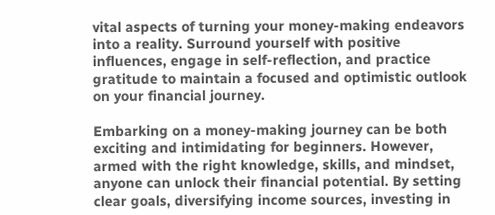vital aspects of turning your money-making endeavors into a reality. Surround yourself with positive influences, engage in self-reflection, and practice gratitude to maintain a focused and optimistic outlook on your financial journey.

Embarking on a money-making journey can be both exciting and intimidating for beginners. However, armed with the right knowledge, skills, and mindset, anyone can unlock their financial potential. By setting clear goals, diversifying income sources, investing in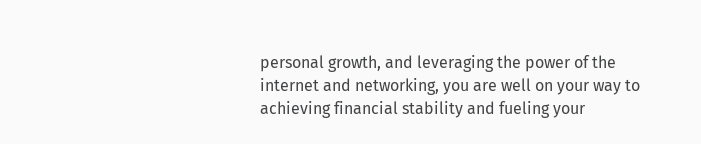personal growth, and leveraging the power of the internet and networking, you are well on your way to achieving financial stability and fueling your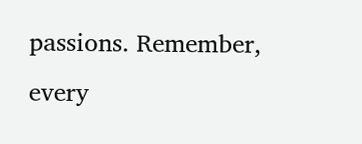passions. Remember, every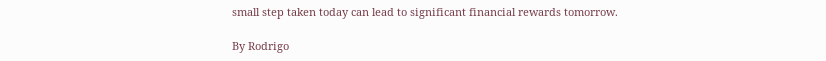small step taken today can lead to significant financial rewards tomorrow.

By Rodrigo